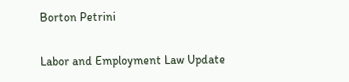Borton Petrini

Labor and Employment Law Update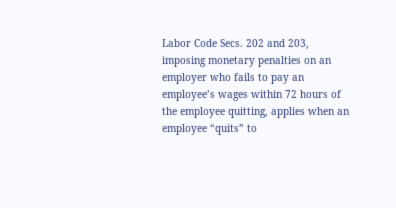Labor Code Secs. 202 and 203, imposing monetary penalties on an employer who fails to pay an employee’s wages within 72 hours of the employee quitting, applies when an employee “quits” to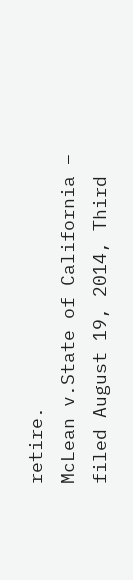retire.
McLean v.State of California – filed August 19, 2014, Third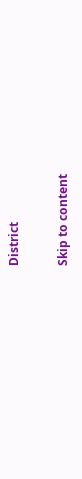District

Skip to content